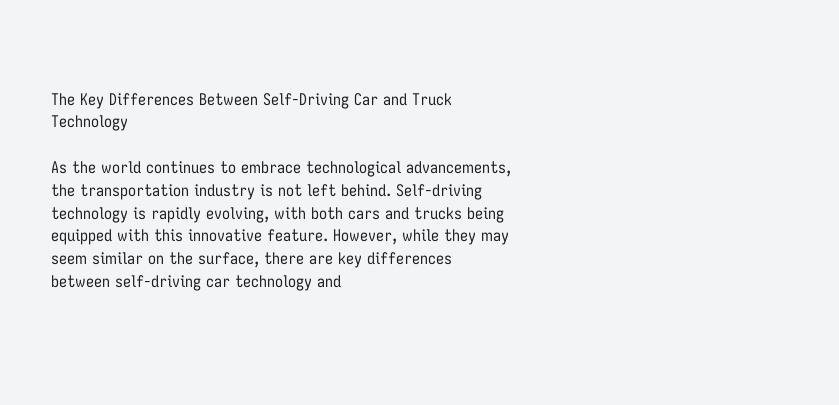The Key Differences Between Self-Driving Car and Truck Technology

As the world continues to embrace technological advancements, the transportation industry is not left behind. Self-driving technology is rapidly evolving, with both cars and trucks being equipped with this innovative feature. However, while they may seem similar on the surface, there are key differences between self-driving car technology and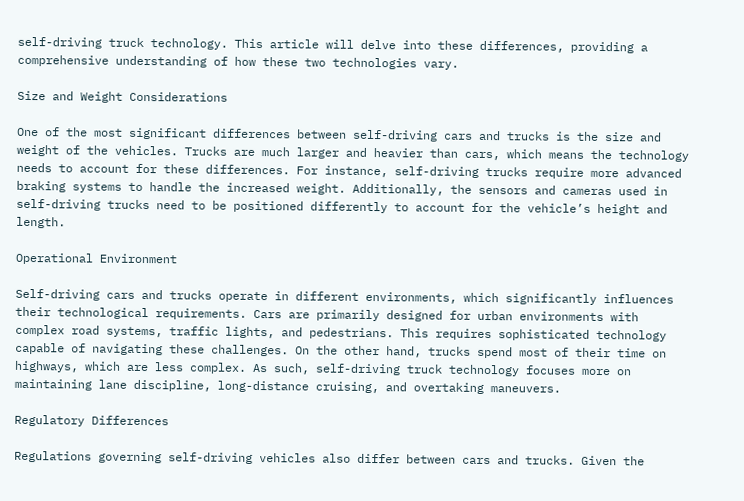self-driving truck technology. This article will delve into these differences, providing a comprehensive understanding of how these two technologies vary.

Size and Weight Considerations

One of the most significant differences between self-driving cars and trucks is the size and weight of the vehicles. Trucks are much larger and heavier than cars, which means the technology needs to account for these differences. For instance, self-driving trucks require more advanced braking systems to handle the increased weight. Additionally, the sensors and cameras used in self-driving trucks need to be positioned differently to account for the vehicle’s height and length.

Operational Environment

Self-driving cars and trucks operate in different environments, which significantly influences their technological requirements. Cars are primarily designed for urban environments with complex road systems, traffic lights, and pedestrians. This requires sophisticated technology capable of navigating these challenges. On the other hand, trucks spend most of their time on highways, which are less complex. As such, self-driving truck technology focuses more on maintaining lane discipline, long-distance cruising, and overtaking maneuvers.

Regulatory Differences

Regulations governing self-driving vehicles also differ between cars and trucks. Given the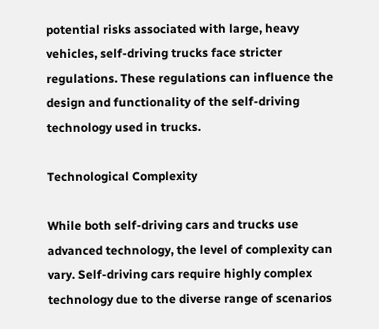potential risks associated with large, heavy vehicles, self-driving trucks face stricter regulations. These regulations can influence the design and functionality of the self-driving technology used in trucks.

Technological Complexity

While both self-driving cars and trucks use advanced technology, the level of complexity can vary. Self-driving cars require highly complex technology due to the diverse range of scenarios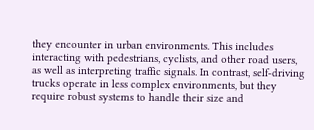they encounter in urban environments. This includes interacting with pedestrians, cyclists, and other road users, as well as interpreting traffic signals. In contrast, self-driving trucks operate in less complex environments, but they require robust systems to handle their size and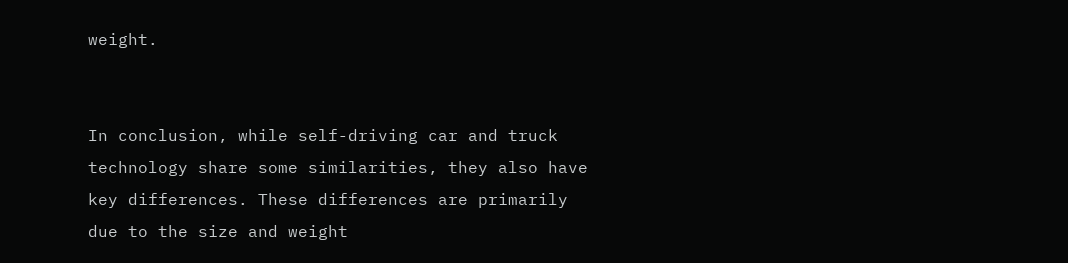weight.


In conclusion, while self-driving car and truck technology share some similarities, they also have key differences. These differences are primarily due to the size and weight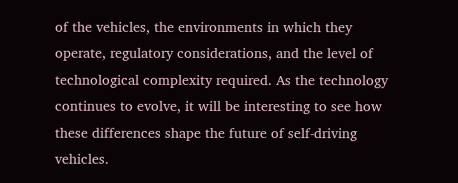of the vehicles, the environments in which they operate, regulatory considerations, and the level of technological complexity required. As the technology continues to evolve, it will be interesting to see how these differences shape the future of self-driving vehicles.